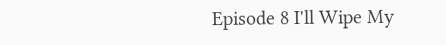Episode 8 I'll Wipe My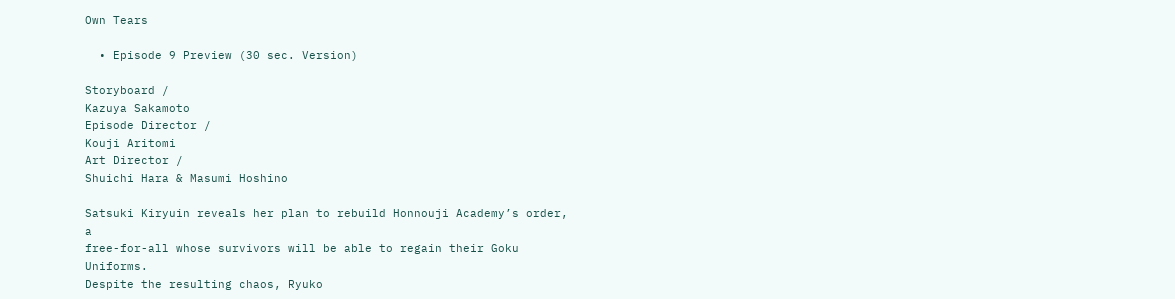Own Tears

  • Episode 9 Preview (30 sec. Version)

Storyboard /
Kazuya Sakamoto
Episode Director /
Kouji Aritomi
Art Director /
Shuichi Hara & Masumi Hoshino

Satsuki Kiryuin reveals her plan to rebuild Honnouji Academy’s order, a
free-for-all whose survivors will be able to regain their Goku Uniforms.
Despite the resulting chaos, Ryuko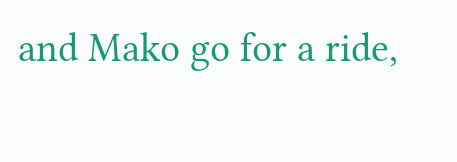and Mako go for a ride,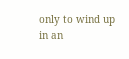only to wind up
in an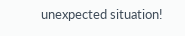unexpected situation!